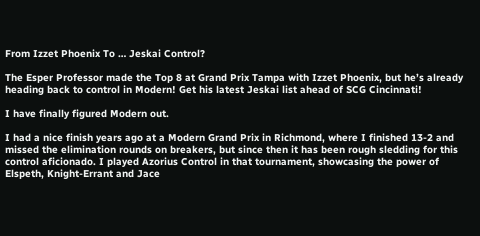From Izzet Phoenix To … Jeskai Control?

The Esper Professor made the Top 8 at Grand Prix Tampa with Izzet Phoenix, but he’s already heading back to control in Modern! Get his latest Jeskai list ahead of SCG Cincinnati!

I have finally figured Modern out.

I had a nice finish years ago at a Modern Grand Prix in Richmond, where I finished 13-2 and missed the elimination rounds on breakers, but since then it has been rough sledding for this control aficionado. I played Azorius Control in that tournament, showcasing the power of Elspeth, Knight-Errant and Jace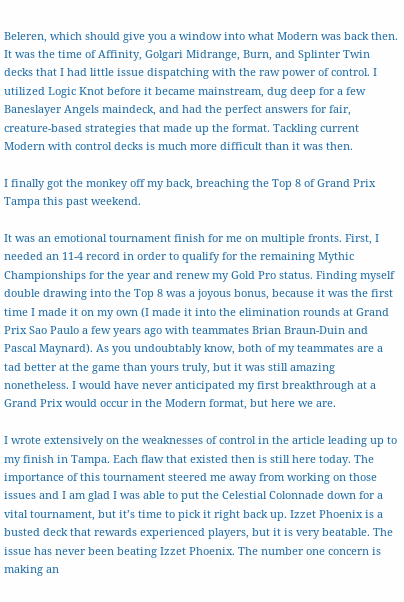Beleren, which should give you a window into what Modern was back then. It was the time of Affinity, Golgari Midrange, Burn, and Splinter Twin decks that I had little issue dispatching with the raw power of control. I utilized Logic Knot before it became mainstream, dug deep for a few Baneslayer Angels maindeck, and had the perfect answers for fair, creature-based strategies that made up the format. Tackling current Modern with control decks is much more difficult than it was then.

I finally got the monkey off my back, breaching the Top 8 of Grand Prix Tampa this past weekend.

It was an emotional tournament finish for me on multiple fronts. First, I needed an 11-4 record in order to qualify for the remaining Mythic Championships for the year and renew my Gold Pro status. Finding myself double drawing into the Top 8 was a joyous bonus, because it was the first time I made it on my own (I made it into the elimination rounds at Grand Prix Sao Paulo a few years ago with teammates Brian Braun-Duin and Pascal Maynard). As you undoubtably know, both of my teammates are a tad better at the game than yours truly, but it was still amazing nonetheless. I would have never anticipated my first breakthrough at a Grand Prix would occur in the Modern format, but here we are.

I wrote extensively on the weaknesses of control in the article leading up to my finish in Tampa. Each flaw that existed then is still here today. The importance of this tournament steered me away from working on those issues and I am glad I was able to put the Celestial Colonnade down for a vital tournament, but it’s time to pick it right back up. Izzet Phoenix is a busted deck that rewards experienced players, but it is very beatable. The issue has never been beating Izzet Phoenix. The number one concern is making an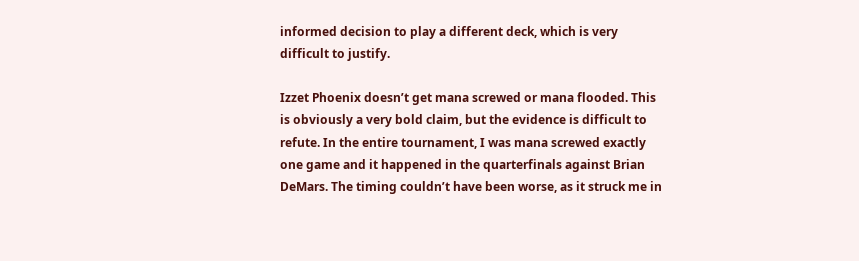informed decision to play a different deck, which is very difficult to justify.

Izzet Phoenix doesn’t get mana screwed or mana flooded. This is obviously a very bold claim, but the evidence is difficult to refute. In the entire tournament, I was mana screwed exactly one game and it happened in the quarterfinals against Brian DeMars. The timing couldn’t have been worse, as it struck me in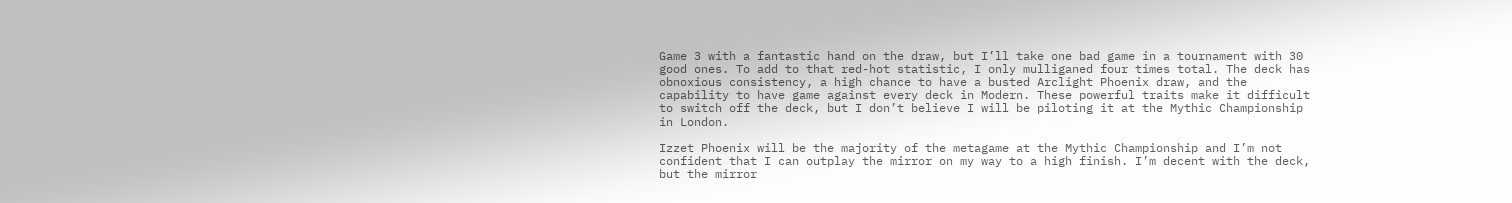Game 3 with a fantastic hand on the draw, but I’ll take one bad game in a tournament with 30 good ones. To add to that red-hot statistic, I only mulliganed four times total. The deck has obnoxious consistency, a high chance to have a busted Arclight Phoenix draw, and the capability to have game against every deck in Modern. These powerful traits make it difficult to switch off the deck, but I don’t believe I will be piloting it at the Mythic Championship in London.

Izzet Phoenix will be the majority of the metagame at the Mythic Championship and I’m not confident that I can outplay the mirror on my way to a high finish. I’m decent with the deck, but the mirror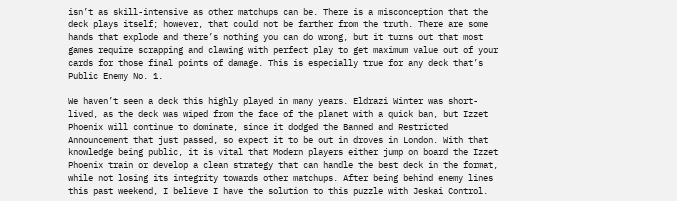isn’t as skill-intensive as other matchups can be. There is a misconception that the deck plays itself; however, that could not be farther from the truth. There are some hands that explode and there’s nothing you can do wrong, but it turns out that most games require scrapping and clawing with perfect play to get maximum value out of your cards for those final points of damage. This is especially true for any deck that’s Public Enemy No. 1.

We haven’t seen a deck this highly played in many years. Eldrazi Winter was short-lived, as the deck was wiped from the face of the planet with a quick ban, but Izzet Phoenix will continue to dominate, since it dodged the Banned and Restricted Announcement that just passed, so expect it to be out in droves in London. With that knowledge being public, it is vital that Modern players either jump on board the Izzet Phoenix train or develop a clean strategy that can handle the best deck in the format, while not losing its integrity towards other matchups. After being behind enemy lines this past weekend, I believe I have the solution to this puzzle with Jeskai Control.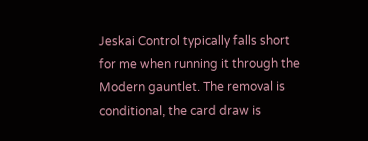Jeskai Control typically falls short for me when running it through the Modern gauntlet. The removal is conditional, the card draw is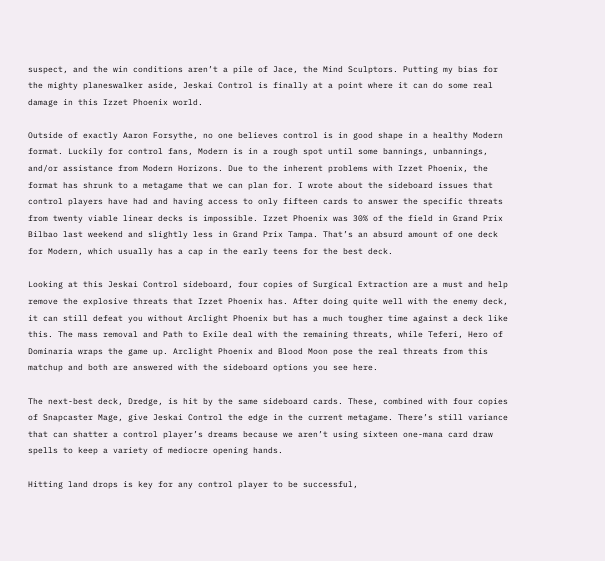suspect, and the win conditions aren’t a pile of Jace, the Mind Sculptors. Putting my bias for the mighty planeswalker aside, Jeskai Control is finally at a point where it can do some real damage in this Izzet Phoenix world.

Outside of exactly Aaron Forsythe, no one believes control is in good shape in a healthy Modern format. Luckily for control fans, Modern is in a rough spot until some bannings, unbannings, and/or assistance from Modern Horizons. Due to the inherent problems with Izzet Phoenix, the format has shrunk to a metagame that we can plan for. I wrote about the sideboard issues that control players have had and having access to only fifteen cards to answer the specific threats from twenty viable linear decks is impossible. Izzet Phoenix was 30% of the field in Grand Prix Bilbao last weekend and slightly less in Grand Prix Tampa. That’s an absurd amount of one deck for Modern, which usually has a cap in the early teens for the best deck.

Looking at this Jeskai Control sideboard, four copies of Surgical Extraction are a must and help remove the explosive threats that Izzet Phoenix has. After doing quite well with the enemy deck, it can still defeat you without Arclight Phoenix but has a much tougher time against a deck like this. The mass removal and Path to Exile deal with the remaining threats, while Teferi, Hero of Dominaria wraps the game up. Arclight Phoenix and Blood Moon pose the real threats from this matchup and both are answered with the sideboard options you see here.

The next-best deck, Dredge, is hit by the same sideboard cards. These, combined with four copies of Snapcaster Mage, give Jeskai Control the edge in the current metagame. There’s still variance that can shatter a control player’s dreams because we aren’t using sixteen one-mana card draw spells to keep a variety of mediocre opening hands.

Hitting land drops is key for any control player to be successful,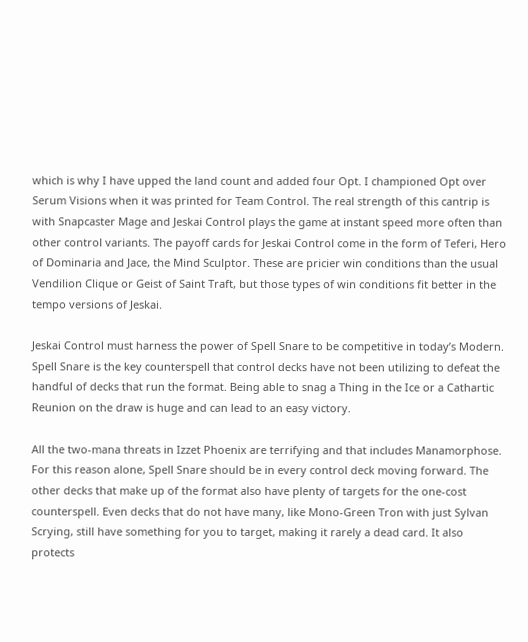which is why I have upped the land count and added four Opt. I championed Opt over Serum Visions when it was printed for Team Control. The real strength of this cantrip is with Snapcaster Mage and Jeskai Control plays the game at instant speed more often than other control variants. The payoff cards for Jeskai Control come in the form of Teferi, Hero of Dominaria and Jace, the Mind Sculptor. These are pricier win conditions than the usual Vendilion Clique or Geist of Saint Traft, but those types of win conditions fit better in the tempo versions of Jeskai.

Jeskai Control must harness the power of Spell Snare to be competitive in today’s Modern. Spell Snare is the key counterspell that control decks have not been utilizing to defeat the handful of decks that run the format. Being able to snag a Thing in the Ice or a Cathartic Reunion on the draw is huge and can lead to an easy victory.

All the two-mana threats in Izzet Phoenix are terrifying and that includes Manamorphose. For this reason alone, Spell Snare should be in every control deck moving forward. The other decks that make up of the format also have plenty of targets for the one-cost counterspell. Even decks that do not have many, like Mono-Green Tron with just Sylvan Scrying, still have something for you to target, making it rarely a dead card. It also protects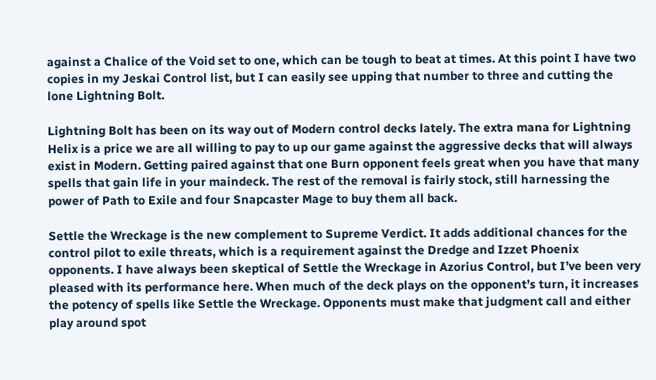against a Chalice of the Void set to one, which can be tough to beat at times. At this point I have two copies in my Jeskai Control list, but I can easily see upping that number to three and cutting the lone Lightning Bolt.

Lightning Bolt has been on its way out of Modern control decks lately. The extra mana for Lightning Helix is a price we are all willing to pay to up our game against the aggressive decks that will always exist in Modern. Getting paired against that one Burn opponent feels great when you have that many spells that gain life in your maindeck. The rest of the removal is fairly stock, still harnessing the power of Path to Exile and four Snapcaster Mage to buy them all back.

Settle the Wreckage is the new complement to Supreme Verdict. It adds additional chances for the control pilot to exile threats, which is a requirement against the Dredge and Izzet Phoenix opponents. I have always been skeptical of Settle the Wreckage in Azorius Control, but I’ve been very pleased with its performance here. When much of the deck plays on the opponent’s turn, it increases the potency of spells like Settle the Wreckage. Opponents must make that judgment call and either play around spot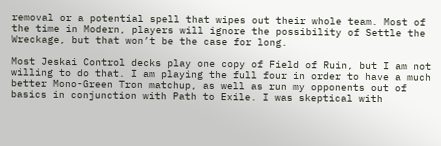removal or a potential spell that wipes out their whole team. Most of the time in Modern, players will ignore the possibility of Settle the Wreckage, but that won’t be the case for long.

Most Jeskai Control decks play one copy of Field of Ruin, but I am not willing to do that. I am playing the full four in order to have a much better Mono-Green Tron matchup, as well as run my opponents out of basics in conjunction with Path to Exile. I was skeptical with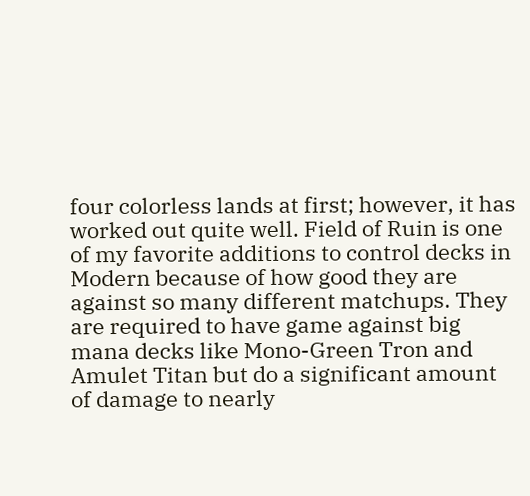four colorless lands at first; however, it has worked out quite well. Field of Ruin is one of my favorite additions to control decks in Modern because of how good they are against so many different matchups. They are required to have game against big mana decks like Mono-Green Tron and Amulet Titan but do a significant amount of damage to nearly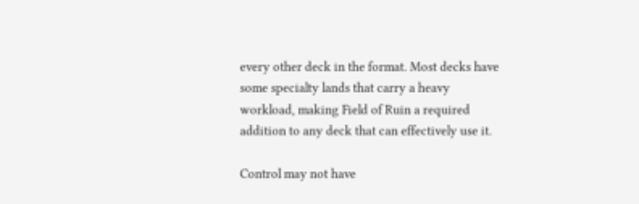every other deck in the format. Most decks have some specialty lands that carry a heavy workload, making Field of Ruin a required addition to any deck that can effectively use it.

Control may not have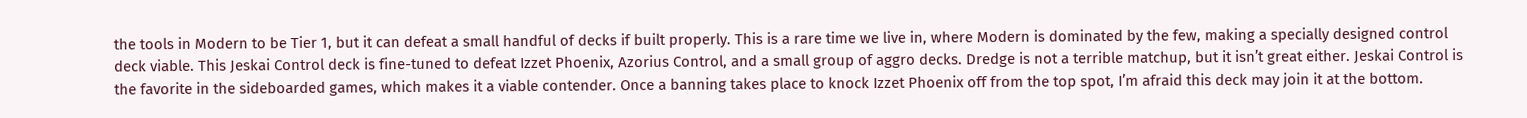the tools in Modern to be Tier 1, but it can defeat a small handful of decks if built properly. This is a rare time we live in, where Modern is dominated by the few, making a specially designed control deck viable. This Jeskai Control deck is fine-tuned to defeat Izzet Phoenix, Azorius Control, and a small group of aggro decks. Dredge is not a terrible matchup, but it isn’t great either. Jeskai Control is the favorite in the sideboarded games, which makes it a viable contender. Once a banning takes place to knock Izzet Phoenix off from the top spot, I’m afraid this deck may join it at the bottom.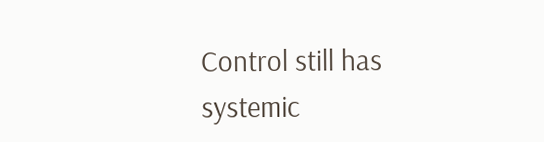Control still has systemic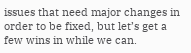issues that need major changes in order to be fixed, but let’s get a few wins in while we can.